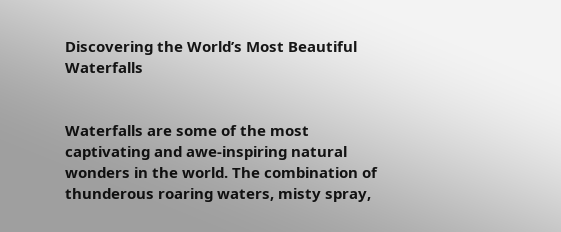Discovering the World’s Most Beautiful Waterfalls


Waterfalls are some of the most captivating and awe-inspiring natural wonders in the world. The combination of thunderous roaring waters, misty spray,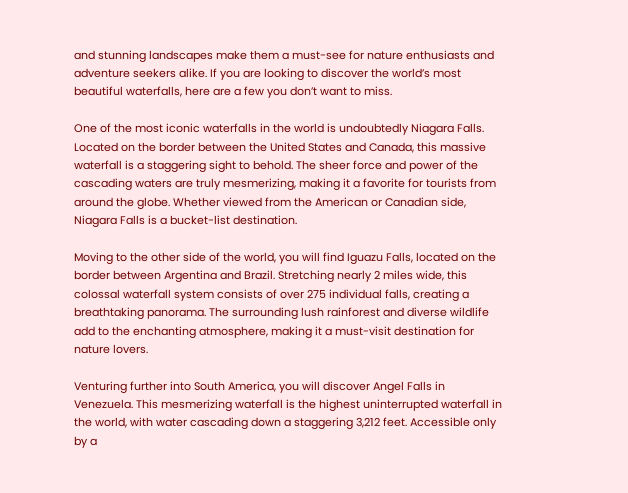and stunning landscapes make them a must-see for nature enthusiasts and adventure seekers alike. If you are looking to discover the world’s most beautiful waterfalls, here are a few you don’t want to miss.

One of the most iconic waterfalls in the world is undoubtedly Niagara Falls. Located on the border between the United States and Canada, this massive waterfall is a staggering sight to behold. The sheer force and power of the cascading waters are truly mesmerizing, making it a favorite for tourists from around the globe. Whether viewed from the American or Canadian side, Niagara Falls is a bucket-list destination.

Moving to the other side of the world, you will find Iguazu Falls, located on the border between Argentina and Brazil. Stretching nearly 2 miles wide, this colossal waterfall system consists of over 275 individual falls, creating a breathtaking panorama. The surrounding lush rainforest and diverse wildlife add to the enchanting atmosphere, making it a must-visit destination for nature lovers.

Venturing further into South America, you will discover Angel Falls in Venezuela. This mesmerizing waterfall is the highest uninterrupted waterfall in the world, with water cascading down a staggering 3,212 feet. Accessible only by a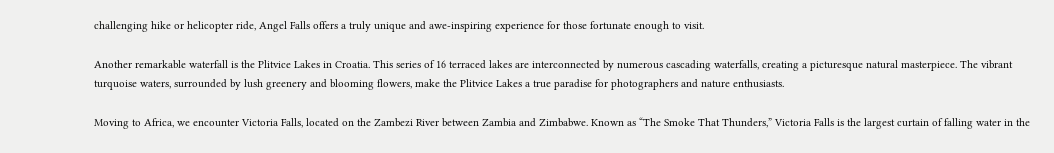challenging hike or helicopter ride, Angel Falls offers a truly unique and awe-inspiring experience for those fortunate enough to visit.

Another remarkable waterfall is the Plitvice Lakes in Croatia. This series of 16 terraced lakes are interconnected by numerous cascading waterfalls, creating a picturesque natural masterpiece. The vibrant turquoise waters, surrounded by lush greenery and blooming flowers, make the Plitvice Lakes a true paradise for photographers and nature enthusiasts.

Moving to Africa, we encounter Victoria Falls, located on the Zambezi River between Zambia and Zimbabwe. Known as “The Smoke That Thunders,” Victoria Falls is the largest curtain of falling water in the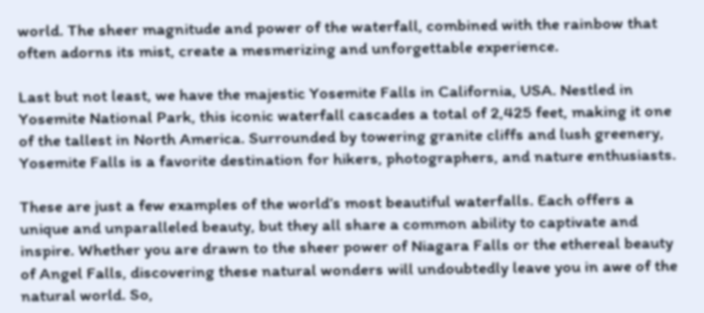world. The sheer magnitude and power of the waterfall, combined with the rainbow that often adorns its mist, create a mesmerizing and unforgettable experience.

Last but not least, we have the majestic Yosemite Falls in California, USA. Nestled in Yosemite National Park, this iconic waterfall cascades a total of 2,425 feet, making it one of the tallest in North America. Surrounded by towering granite cliffs and lush greenery, Yosemite Falls is a favorite destination for hikers, photographers, and nature enthusiasts.

These are just a few examples of the world’s most beautiful waterfalls. Each offers a unique and unparalleled beauty, but they all share a common ability to captivate and inspire. Whether you are drawn to the sheer power of Niagara Falls or the ethereal beauty of Angel Falls, discovering these natural wonders will undoubtedly leave you in awe of the natural world. So,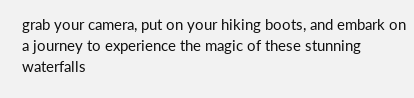grab your camera, put on your hiking boots, and embark on a journey to experience the magic of these stunning waterfalls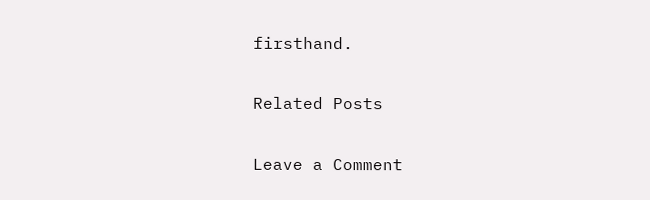firsthand.

Related Posts

Leave a Comment